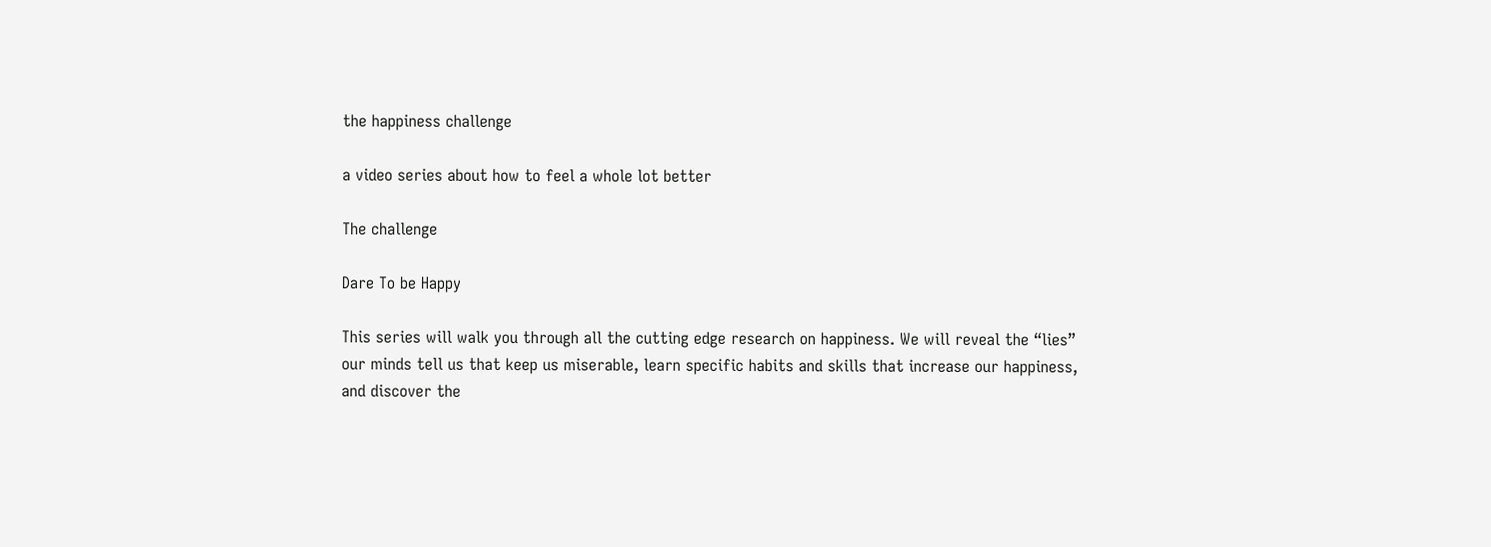the happiness challenge

a video series about how to feel a whole lot better

The challenge

Dare To be Happy

This series will walk you through all the cutting edge research on happiness. We will reveal the “lies” our minds tell us that keep us miserable, learn specific habits and skills that increase our happiness, and discover the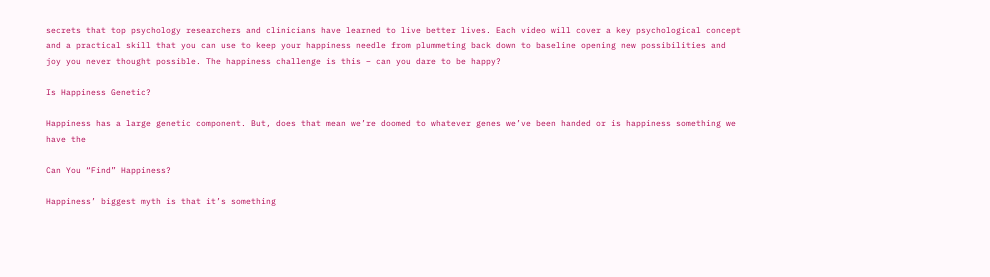secrets that top psychology researchers and clinicians have learned to live better lives. Each video will cover a key psychological concept and a practical skill that you can use to keep your happiness needle from plummeting back down to baseline opening new possibilities and joy you never thought possible. The happiness challenge is this – can you dare to be happy?

Is Happiness Genetic?

Happiness has a large genetic component. But, does that mean we’re doomed to whatever genes we’ve been handed or is happiness something we have the

Can You “Find” Happiness?

Happiness’ biggest myth is that it’s something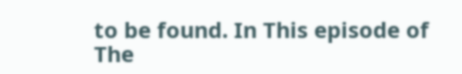to be found. In This episode of The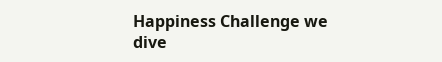Happiness Challenge we dive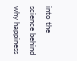into the science behind why happiness